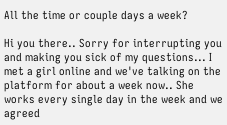All the time or couple days a week?

Hi you there.. Sorry for interrupting you and making you sick of my questions... I met a girl online and we've talking on the platform for about a week now.. She works every single day in the week and we agreed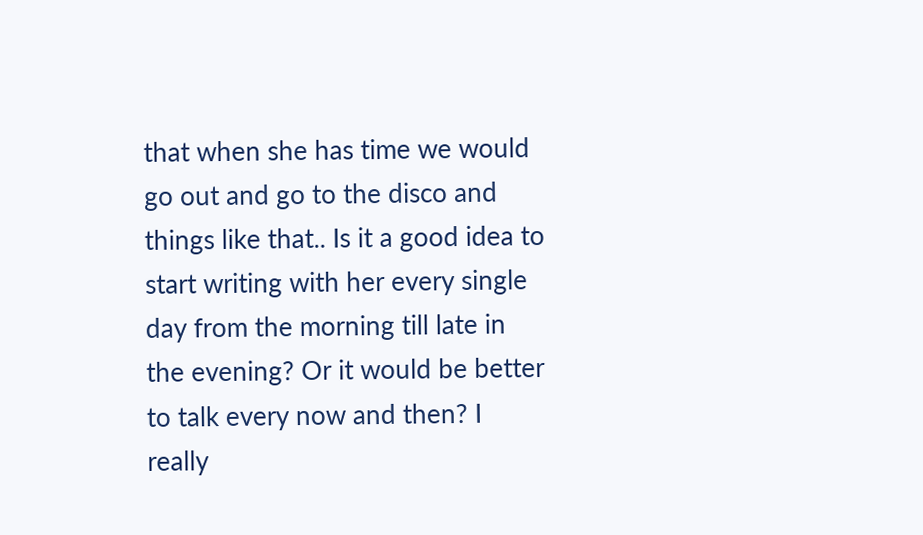that when she has time we would go out and go to the disco and things like that.. Is it a good idea to start writing with her every single day from the morning till late in the evening? Or it would be better to talk every now and then? I really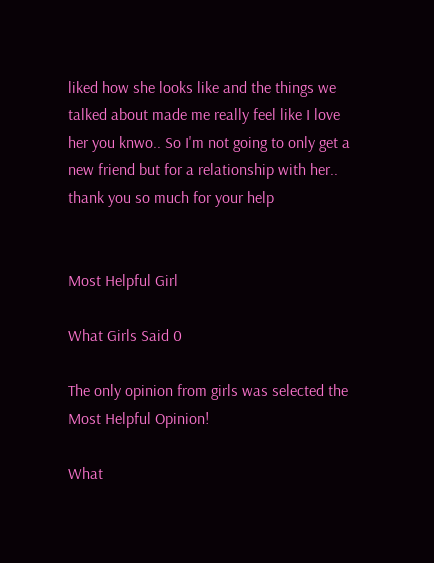liked how she looks like and the things we talked about made me really feel like I love her you knwo.. So I'm not going to only get a new friend but for a relationship with her.. thank you so much for your help


Most Helpful Girl

What Girls Said 0

The only opinion from girls was selected the Most Helpful Opinion!

What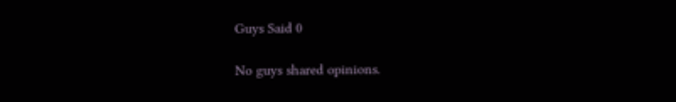Guys Said 0

No guys shared opinions.